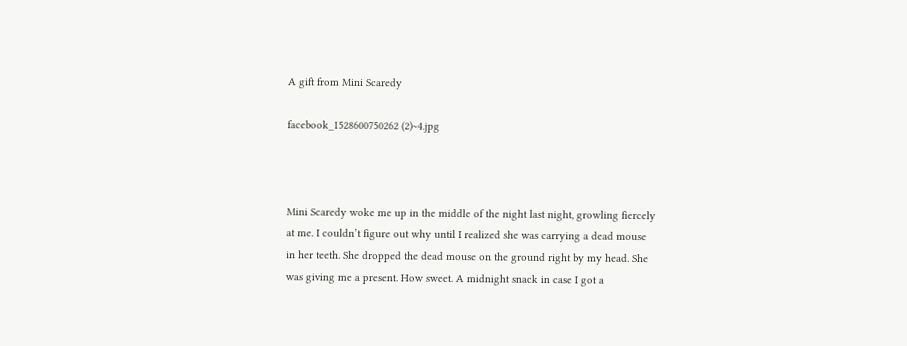A gift from Mini Scaredy

facebook_1528600750262 (2)~4.jpg



Mini Scaredy woke me up in the middle of the night last night, growling fiercely at me. I couldn’t figure out why until I realized she was carrying a dead mouse in her teeth. She dropped the dead mouse on the ground right by my head. She was giving me a present. How sweet. A midnight snack in case I got a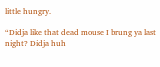little hungry.

“Didja like that dead mouse I brung ya last night? Didja huh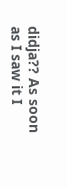didja?? As soon as I saw it I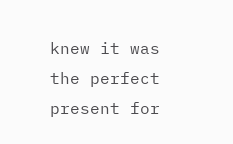knew it was the perfect present for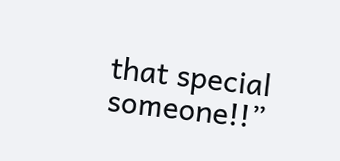that special someone!!”